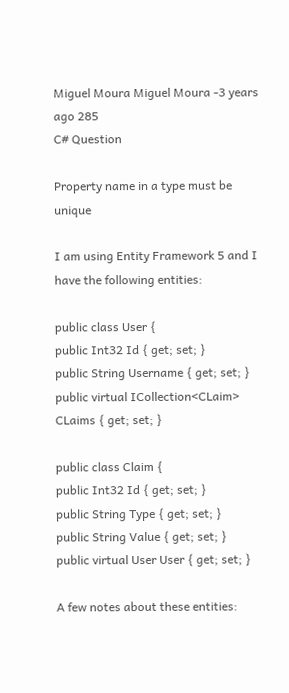Miguel Moura Miguel Moura -3 years ago 285
C# Question

Property name in a type must be unique

I am using Entity Framework 5 and I have the following entities:

public class User {
public Int32 Id { get; set; }
public String Username { get; set; }
public virtual ICollection<CLaim> CLaims { get; set; }

public class Claim {
public Int32 Id { get; set; }
public String Type { get; set; }
public String Value { get; set; }
public virtual User User { get; set; }

A few notes about these entities: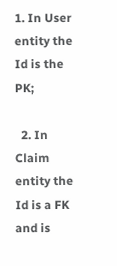1. In User entity the Id is the PK;

  2. In Claim entity the Id is a FK and is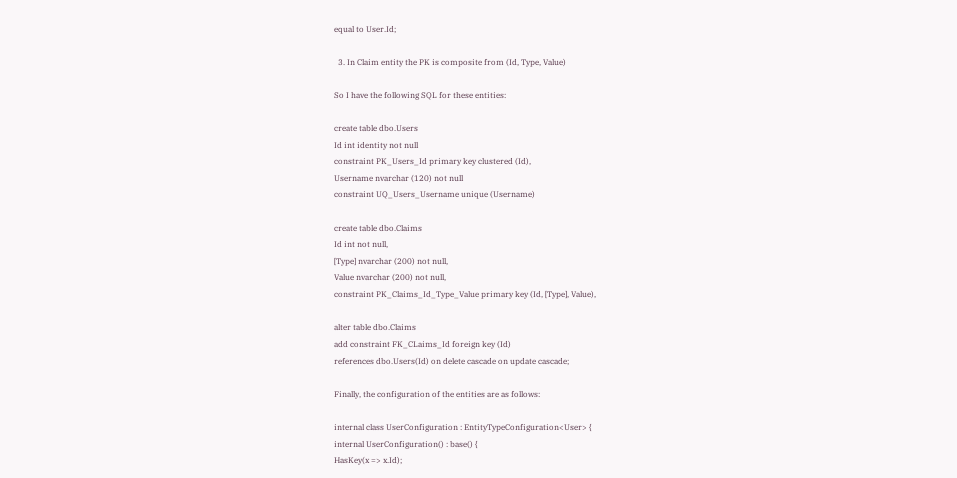equal to User.Id;

  3. In Claim entity the PK is composite from (Id, Type, Value)

So I have the following SQL for these entities:

create table dbo.Users
Id int identity not null
constraint PK_Users_Id primary key clustered (Id),
Username nvarchar (120) not null
constraint UQ_Users_Username unique (Username)

create table dbo.Claims
Id int not null,
[Type] nvarchar (200) not null,
Value nvarchar (200) not null,
constraint PK_Claims_Id_Type_Value primary key (Id, [Type], Value),

alter table dbo.Claims
add constraint FK_CLaims_Id foreign key (Id)
references dbo.Users(Id) on delete cascade on update cascade;

Finally, the configuration of the entities are as follows:

internal class UserConfiguration : EntityTypeConfiguration<User> {
internal UserConfiguration() : base() {
HasKey(x => x.Id);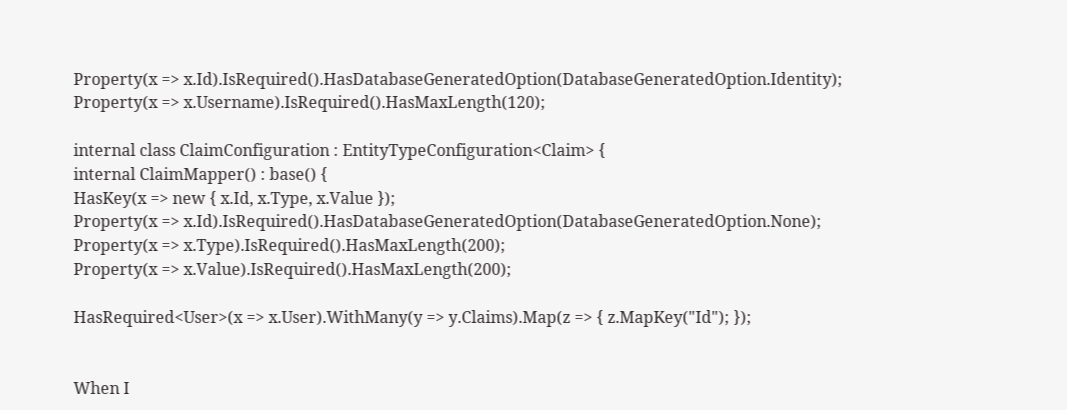Property(x => x.Id).IsRequired().HasDatabaseGeneratedOption(DatabaseGeneratedOption.Identity);
Property(x => x.Username).IsRequired().HasMaxLength(120);

internal class ClaimConfiguration : EntityTypeConfiguration<Claim> {
internal ClaimMapper() : base() {
HasKey(x => new { x.Id, x.Type, x.Value });
Property(x => x.Id).IsRequired().HasDatabaseGeneratedOption(DatabaseGeneratedOption.None);
Property(x => x.Type).IsRequired().HasMaxLength(200);
Property(x => x.Value).IsRequired().HasMaxLength(200);

HasRequired<User>(x => x.User).WithMany(y => y.Claims).Map(z => { z.MapKey("Id"); });


When I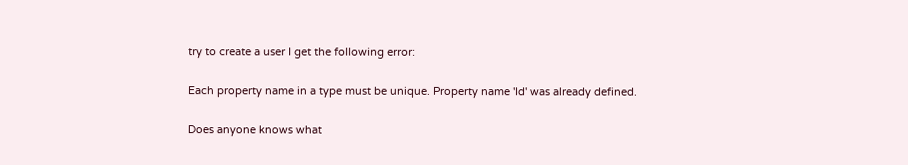try to create a user I get the following error:

Each property name in a type must be unique. Property name 'Id' was already defined.

Does anyone knows what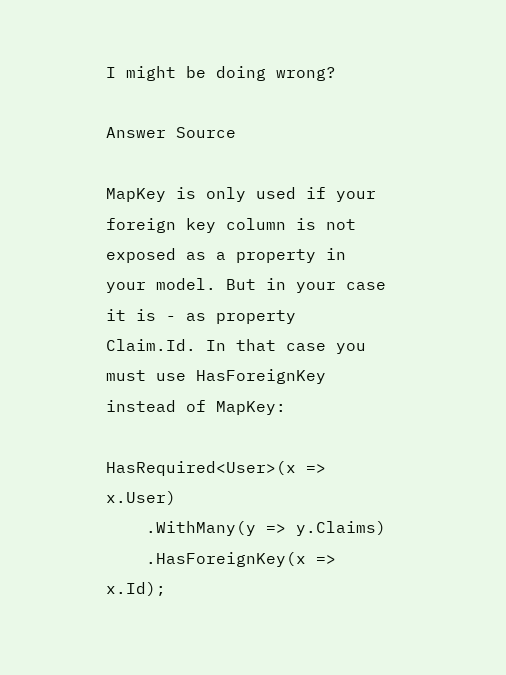I might be doing wrong?

Answer Source

MapKey is only used if your foreign key column is not exposed as a property in your model. But in your case it is - as property Claim.Id. In that case you must use HasForeignKey instead of MapKey:

HasRequired<User>(x => x.User)
    .WithMany(y => y.Claims)
    .HasForeignKey(x => x.Id);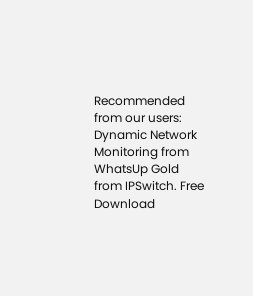Recommended from our users: Dynamic Network Monitoring from WhatsUp Gold from IPSwitch. Free Download